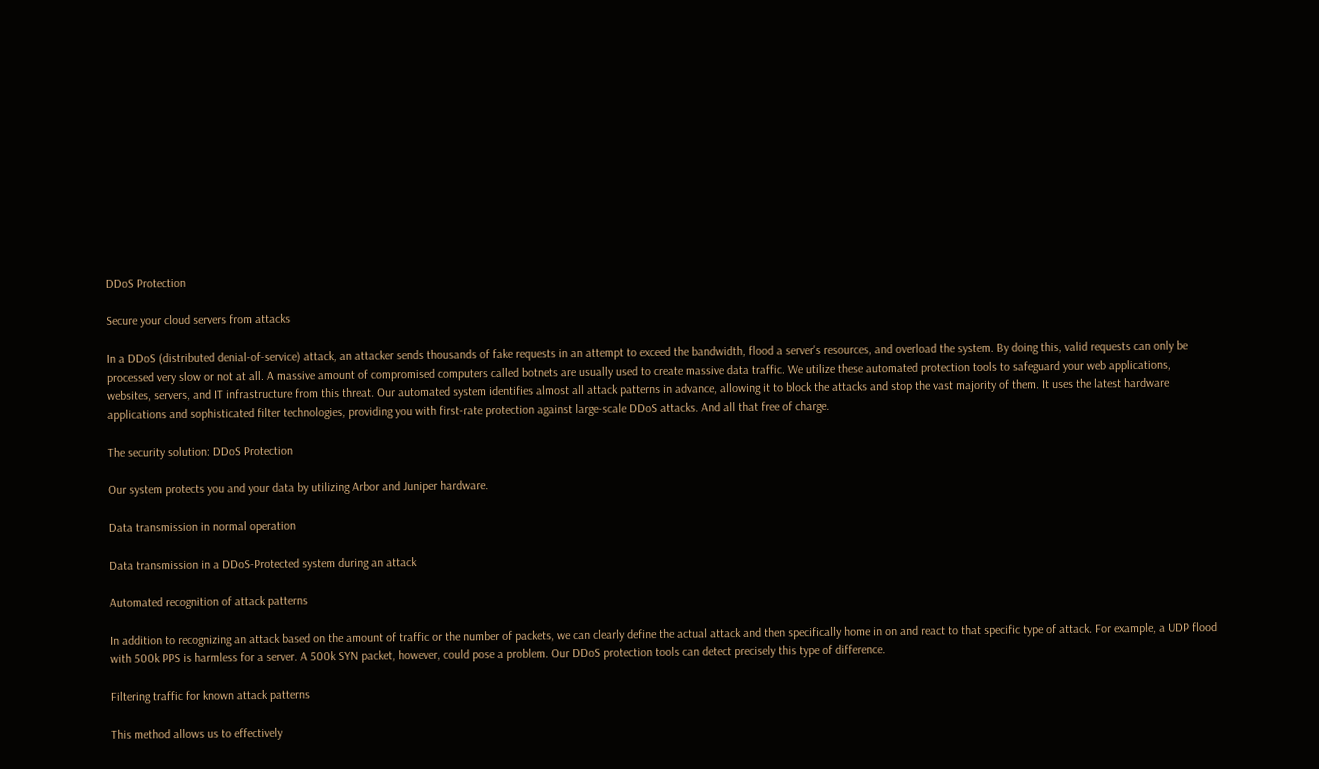DDoS Protection

Secure your cloud servers from attacks

In a DDoS (distributed denial-of-service) attack, an attacker sends thousands of fake requests in an attempt to exceed the bandwidth, flood a server's resources, and overload the system. By doing this, valid requests can only be processed very slow or not at all. A massive amount of compromised computers called botnets are usually used to create massive data traffic. We utilize these automated protection tools to safeguard your web applications, websites, servers, and IT infrastructure from this threat. Our automated system identifies almost all attack patterns in advance, allowing it to block the attacks and stop the vast majority of them. It uses the latest hardware applications and sophisticated filter technologies, providing you with first-rate protection against large-scale DDoS attacks. And all that free of charge.

The security solution: DDoS Protection

Our system protects you and your data by utilizing Arbor and Juniper hardware.

Data transmission in normal operation

Data transmission in a DDoS-Protected system during an attack

Automated recognition of attack patterns

In addition to recognizing an attack based on the amount of traffic or the number of packets, we can clearly define the actual attack and then specifically home in on and react to that specific type of attack. For example, a UDP flood with 500k PPS is harmless for a server. A 500k SYN packet, however, could pose a problem. Our DDoS protection tools can detect precisely this type of difference.

Filtering traffic for known attack patterns

This method allows us to effectively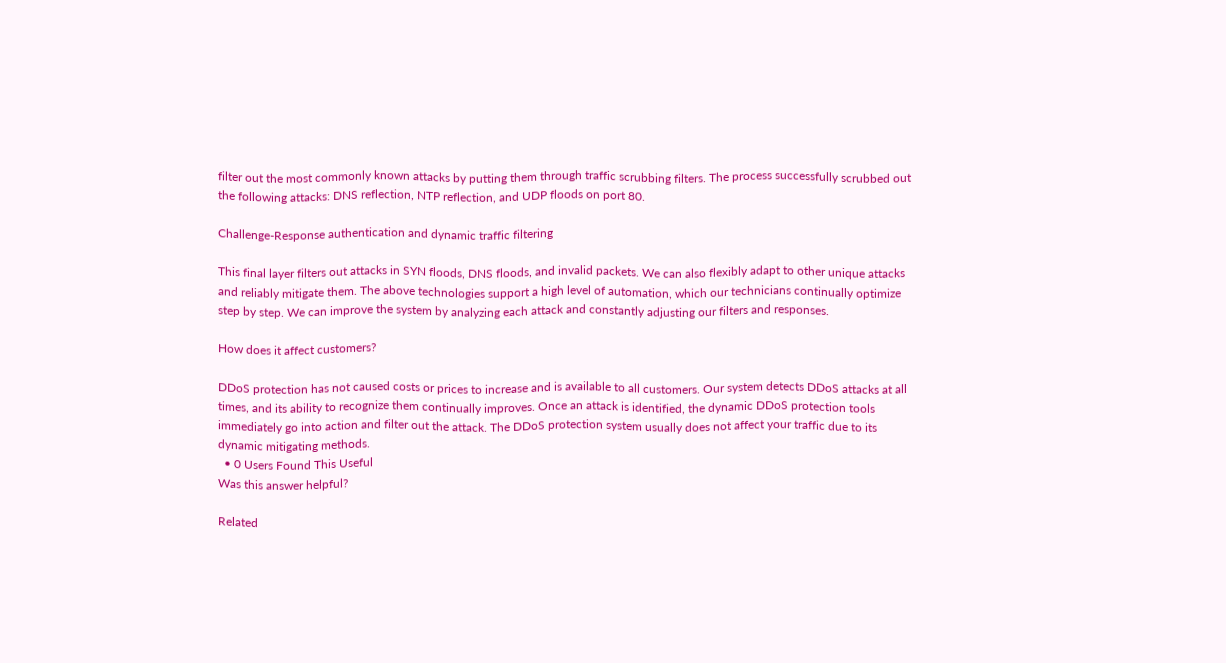filter out the most commonly known attacks by putting them through traffic scrubbing filters. The process successfully scrubbed out the following attacks: DNS reflection, NTP reflection, and UDP floods on port 80.

Challenge-Response authentication and dynamic traffic filtering

This final layer filters out attacks in SYN floods, DNS floods, and invalid packets. We can also flexibly adapt to other unique attacks and reliably mitigate them. The above technologies support a high level of automation, which our technicians continually optimize step by step. We can improve the system by analyzing each attack and constantly adjusting our filters and responses.

How does it affect customers?

DDoS protection has not caused costs or prices to increase and is available to all customers. Our system detects DDoS attacks at all times, and its ability to recognize them continually improves. Once an attack is identified, the dynamic DDoS protection tools immediately go into action and filter out the attack. The DDoS protection system usually does not affect your traffic due to its dynamic mitigating methods.
  • 0 Users Found This Useful
Was this answer helpful?

Related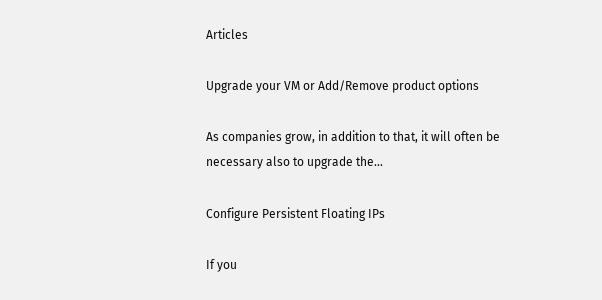Articles

Upgrade your VM or Add/Remove product options

As companies grow, in addition to that, it will often be necessary also to upgrade the...

Configure Persistent Floating IPs

If you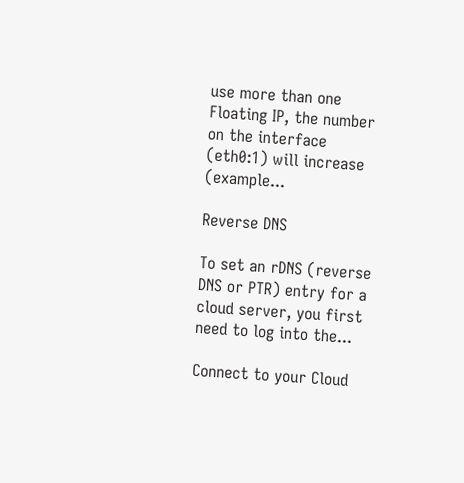use more than one Floating IP, the number on the interface (eth0:1) will increase (example...

Reverse DNS

To set an rDNS (reverse DNS or PTR) entry for a cloud server, you first need to log into the...

Connect to your Cloud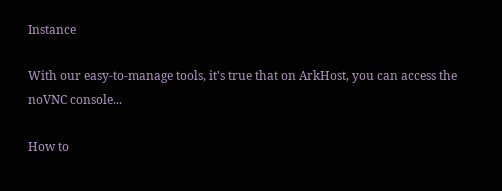Instance

With our easy-to-manage tools, it's true that on ArkHost, you can access the noVNC console...

How to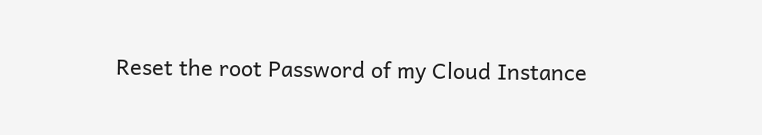Reset the root Password of my Cloud Instance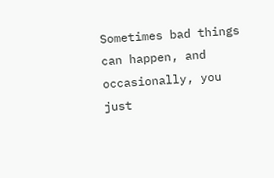Sometimes bad things can happen, and occasionally, you just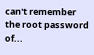can't remember the root password of...